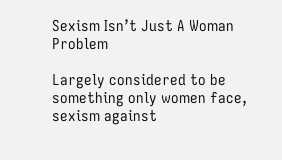Sexism Isn’t Just A Woman Problem

Largely considered to be something only women face, sexism against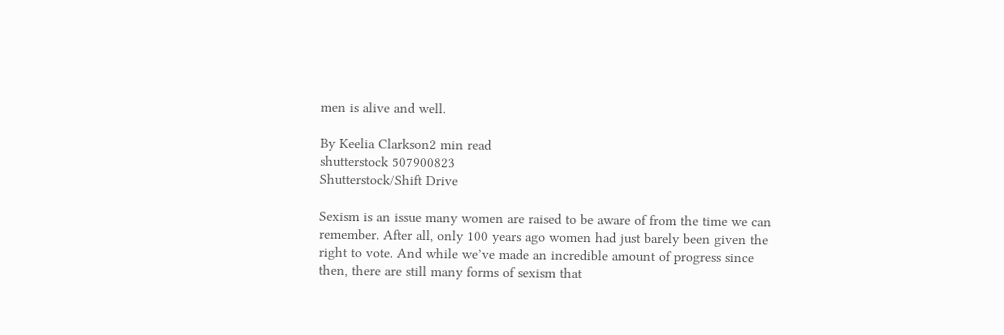men is alive and well.

By Keelia Clarkson2 min read
shutterstock 507900823
Shutterstock/Shift Drive

Sexism is an issue many women are raised to be aware of from the time we can remember. After all, only 100 years ago women had just barely been given the right to vote. And while we’ve made an incredible amount of progress since then, there are still many forms of sexism that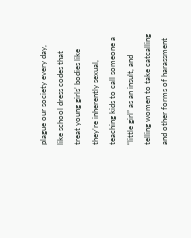plague our society every day, like school dress codes that treat young girls’ bodies like they’re inherently sexual, teaching kids to call someone a “little girl” as an insult, and telling women to take catcalling and other forms of harassment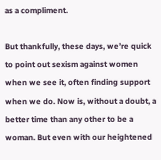as a compliment.

But thankfully, these days, we’re quick to point out sexism against women when we see it, often finding support when we do. Now is, without a doubt, a better time than any other to be a woman. But even with our heightened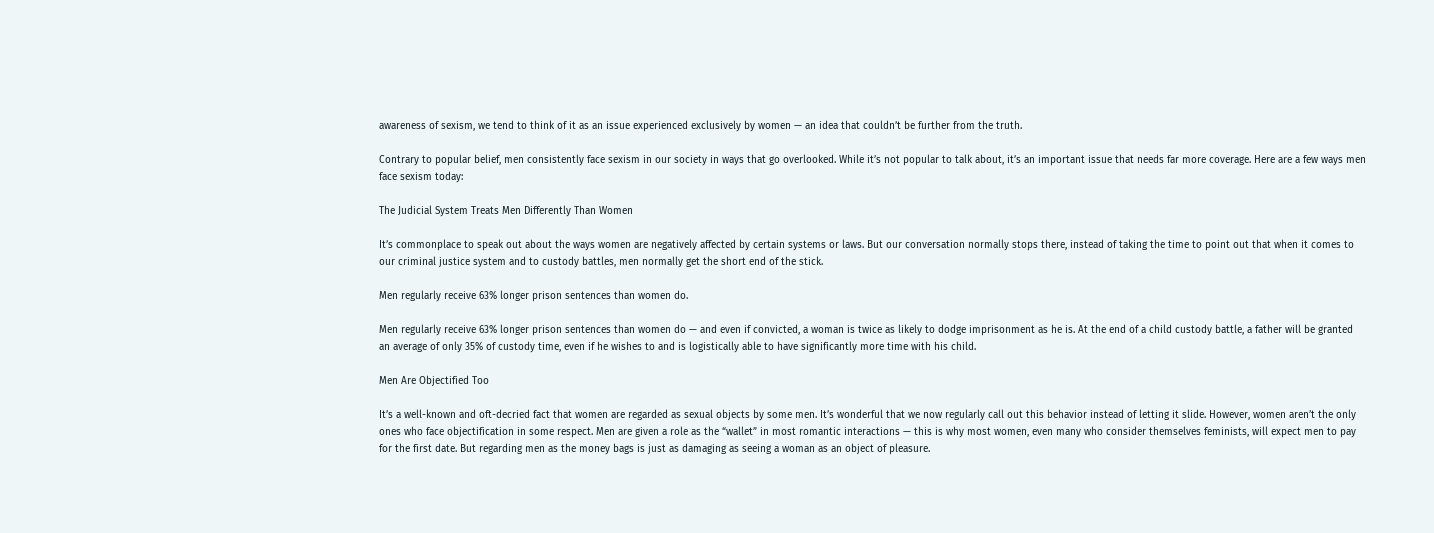awareness of sexism, we tend to think of it as an issue experienced exclusively by women — an idea that couldn’t be further from the truth.

Contrary to popular belief, men consistently face sexism in our society in ways that go overlooked. While it’s not popular to talk about, it’s an important issue that needs far more coverage. Here are a few ways men face sexism today:

The Judicial System Treats Men Differently Than Women

It’s commonplace to speak out about the ways women are negatively affected by certain systems or laws. But our conversation normally stops there, instead of taking the time to point out that when it comes to our criminal justice system and to custody battles, men normally get the short end of the stick.

Men regularly receive 63% longer prison sentences than women do.

Men regularly receive 63% longer prison sentences than women do — and even if convicted, a woman is twice as likely to dodge imprisonment as he is. At the end of a child custody battle, a father will be granted an average of only 35% of custody time, even if he wishes to and is logistically able to have significantly more time with his child.

Men Are Objectified Too

It’s a well-known and oft-decried fact that women are regarded as sexual objects by some men. It’s wonderful that we now regularly call out this behavior instead of letting it slide. However, women aren’t the only ones who face objectification in some respect. Men are given a role as the “wallet” in most romantic interactions — this is why most women, even many who consider themselves feminists, will expect men to pay for the first date. But regarding men as the money bags is just as damaging as seeing a woman as an object of pleasure.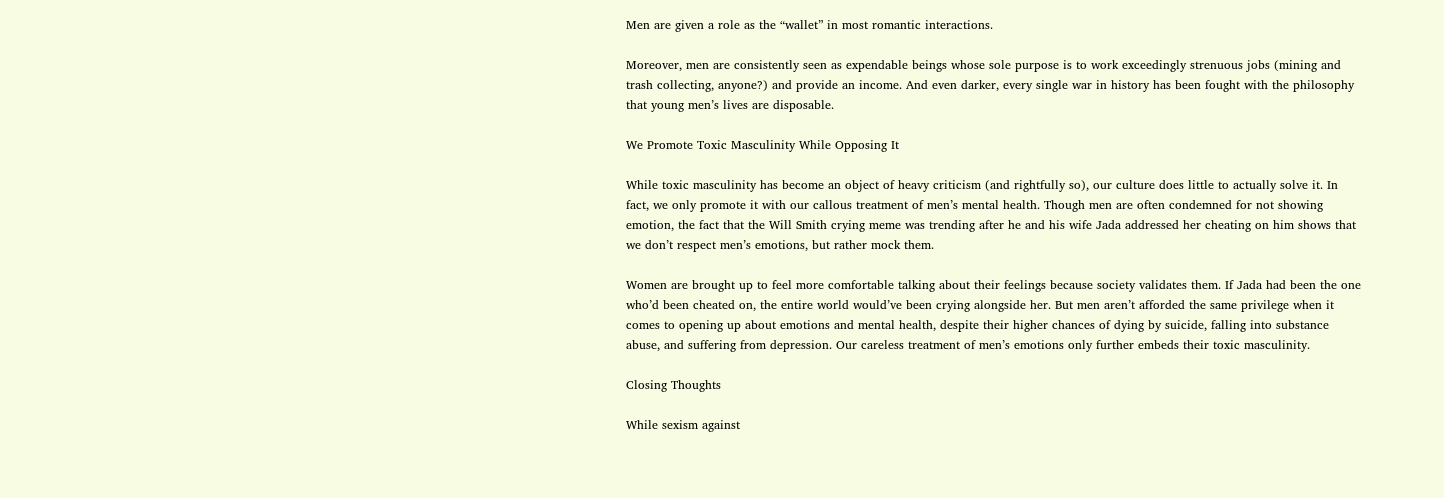Men are given a role as the “wallet” in most romantic interactions.

Moreover, men are consistently seen as expendable beings whose sole purpose is to work exceedingly strenuous jobs (mining and trash collecting, anyone?) and provide an income. And even darker, every single war in history has been fought with the philosophy that young men’s lives are disposable.

We Promote Toxic Masculinity While Opposing It

While toxic masculinity has become an object of heavy criticism (and rightfully so), our culture does little to actually solve it. In fact, we only promote it with our callous treatment of men’s mental health. Though men are often condemned for not showing emotion, the fact that the Will Smith crying meme was trending after he and his wife Jada addressed her cheating on him shows that we don’t respect men’s emotions, but rather mock them.

Women are brought up to feel more comfortable talking about their feelings because society validates them. If Jada had been the one who’d been cheated on, the entire world would’ve been crying alongside her. But men aren’t afforded the same privilege when it comes to opening up about emotions and mental health, despite their higher chances of dying by suicide, falling into substance abuse, and suffering from depression. Our careless treatment of men’s emotions only further embeds their toxic masculinity.

Closing Thoughts

While sexism against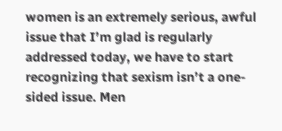women is an extremely serious, awful issue that I’m glad is regularly addressed today, we have to start recognizing that sexism isn’t a one-sided issue. Men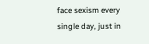face sexism every single day, just in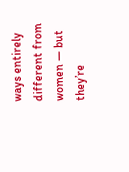ways entirely different from women — but they’re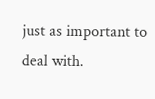just as important to deal with.